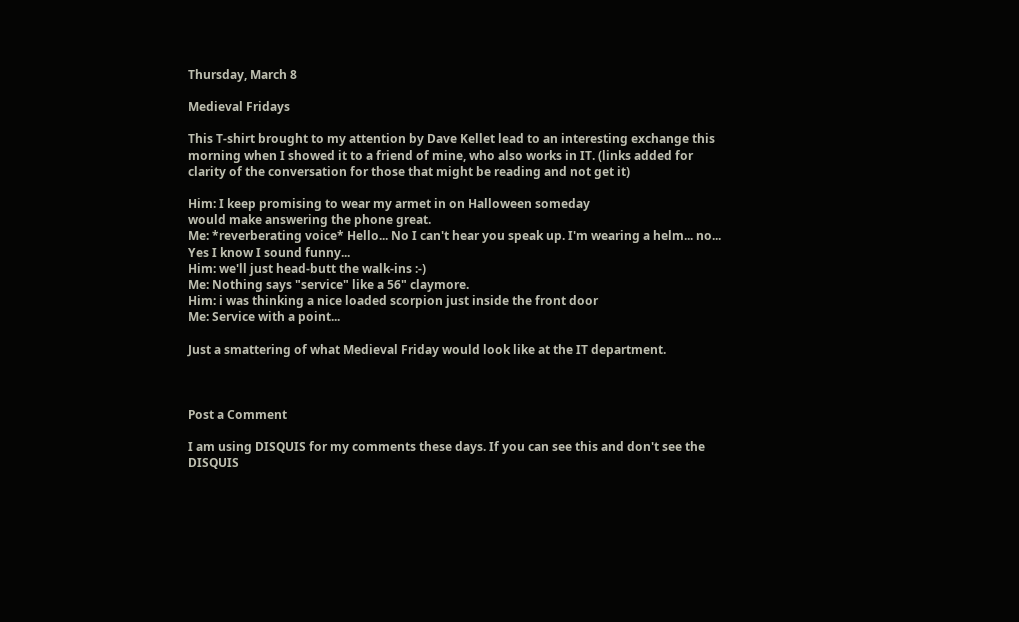Thursday, March 8

Medieval Fridays

This T-shirt brought to my attention by Dave Kellet lead to an interesting exchange this morning when I showed it to a friend of mine, who also works in IT. (links added for clarity of the conversation for those that might be reading and not get it)

Him: I keep promising to wear my armet in on Halloween someday
would make answering the phone great.
Me: *reverberating voice* Hello... No I can't hear you speak up. I'm wearing a helm... no... Yes I know I sound funny...
Him: we'll just head-butt the walk-ins :-)
Me: Nothing says "service" like a 56" claymore.
Him: i was thinking a nice loaded scorpion just inside the front door
Me: Service with a point...

Just a smattering of what Medieval Friday would look like at the IT department.



Post a Comment

I am using DISQUIS for my comments these days. If you can see this and don't see the DISQUIS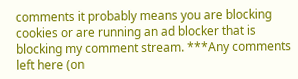comments it probably means you are blocking cookies or are running an ad blocker that is blocking my comment stream. ***Any comments left here (on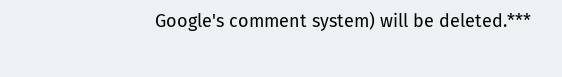Google's comment system) will be deleted.***